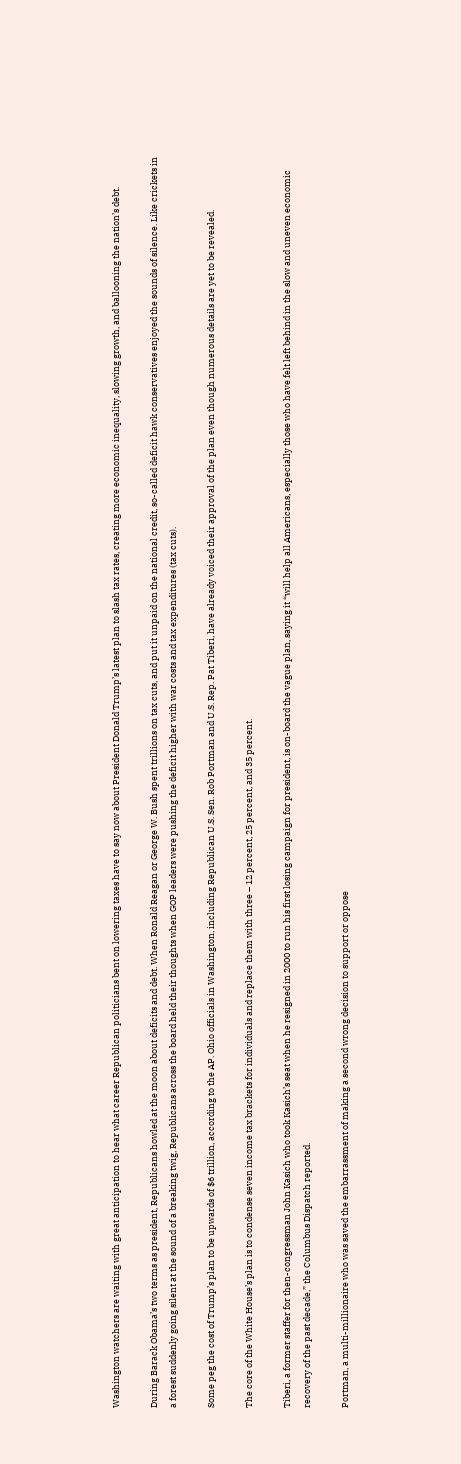Washington watchers are waiting with great anticipation to hear what career Republican politicians bent on lowering taxes have to say now about President Donald Trump’s latest plan to slash tax rates, creating more economic inequality, slowing growth, and ballooning the nation’s debt.

During Barack Obama’s two terms as president, Republicans howled at the moon about deficits and debt. When Ronald Reagan or George W. Bush spent trillions on tax cuts, and put it unpaid on the national credit, so-called deficit hawk conservatives enjoyed the sounds of silence. Like crickets in a forest suddenly going silent at the sound of a breaking twig, Republicans across the board held their thoughts when GOP leaders were pushing the deficit higher with war costs and tax expenditures (tax cuts).

Some peg the cost of Trump’s plan to be upwards of $6 trillion, according to the AP. Ohio officials in Washington, including Republican U.S. Sen. Rob Portman and U.S. Rep. Pat Tiberi, have already voiced their approval of the plan even though numerous details are yet to be revealed.

The core of the White House’s plan is to condense seven income tax brackets for individuals and replace them with three – 12 percent, 25 percent, and 35 percent.

Tiberi, a former staffer for then-congressman John Kasich who took Kasich’s seat when he resigned in 2000 to run his first losing campaign for president, is on-board the vague plan, saying it “will help all Americans, especially those who have felt left behind in the slow and uneven economic recovery of the past decade,” the Columbus Dispatch reported.

Portman, a multi-millionaire who was saved the embarrassment of making a second wrong decision to support or oppose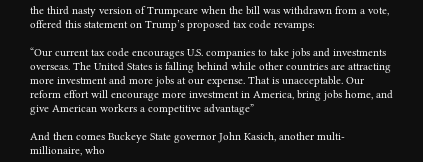the third nasty version of Trumpcare when the bill was withdrawn from a vote, offered this statement on Trump’s proposed tax code revamps:

“Our current tax code encourages U.S. companies to take jobs and investments overseas. The United States is falling behind while other countries are attracting more investment and more jobs at our expense. That is unacceptable. Our reform effort will encourage more investment in America, bring jobs home, and give American workers a competitive advantage”

And then comes Buckeye State governor John Kasich, another multi-millionaire, who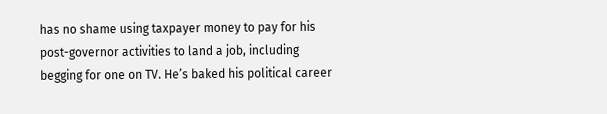has no shame using taxpayer money to pay for his post-governor activities to land a job, including begging for one on TV. He’s baked his political career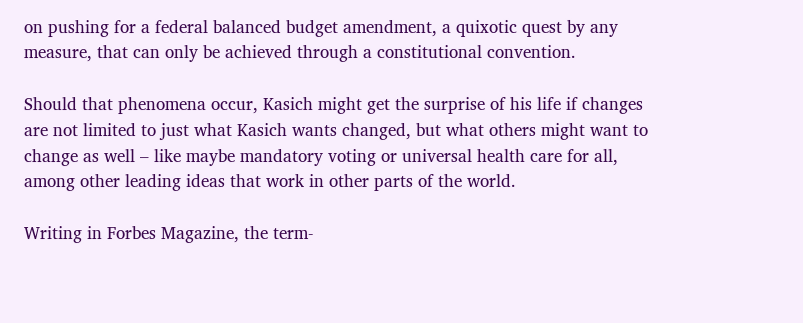on pushing for a federal balanced budget amendment, a quixotic quest by any measure, that can only be achieved through a constitutional convention.

Should that phenomena occur, Kasich might get the surprise of his life if changes are not limited to just what Kasich wants changed, but what others might want to change as well – like maybe mandatory voting or universal health care for all, among other leading ideas that work in other parts of the world.

Writing in Forbes Magazine, the term-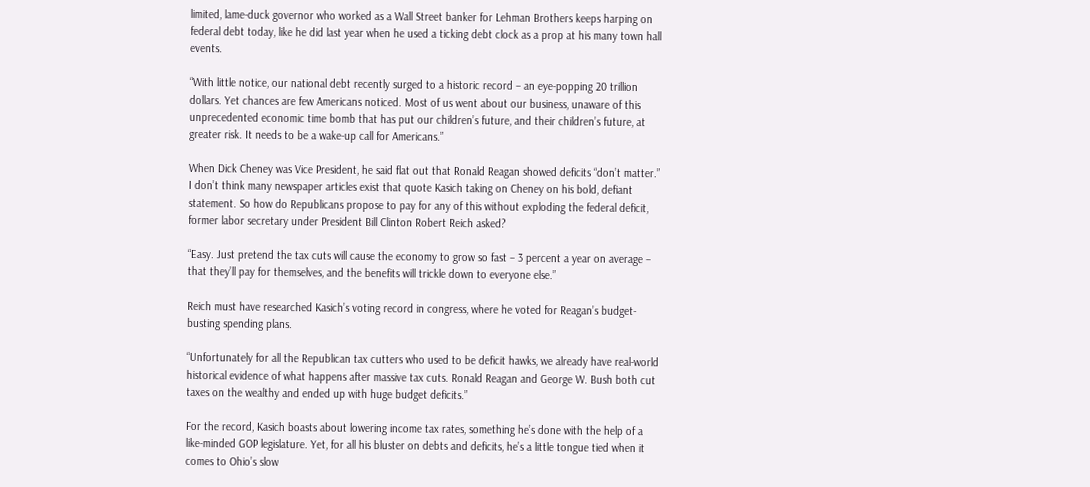limited, lame-duck governor who worked as a Wall Street banker for Lehman Brothers keeps harping on federal debt today, like he did last year when he used a ticking debt clock as a prop at his many town hall events.

“With little notice, our national debt recently surged to a historic record – an eye-popping 20 trillion dollars. Yet chances are few Americans noticed. Most of us went about our business, unaware of this unprecedented economic time bomb that has put our children’s future, and their children’s future, at greater risk. It needs to be a wake-up call for Americans.”

When Dick Cheney was Vice President, he said flat out that Ronald Reagan showed deficits “don’t matter.” I don’t think many newspaper articles exist that quote Kasich taking on Cheney on his bold, defiant statement. So how do Republicans propose to pay for any of this without exploding the federal deficit, former labor secretary under President Bill Clinton Robert Reich asked?

“Easy. Just pretend the tax cuts will cause the economy to grow so fast – 3 percent a year on average – that they’ll pay for themselves, and the benefits will trickle down to everyone else.”

Reich must have researched Kasich’s voting record in congress, where he voted for Reagan’s budget-busting spending plans.

“Unfortunately for all the Republican tax cutters who used to be deficit hawks, we already have real-world historical evidence of what happens after massive tax cuts. Ronald Reagan and George W. Bush both cut taxes on the wealthy and ended up with huge budget deficits.”

For the record, Kasich boasts about lowering income tax rates, something he’s done with the help of a like-minded GOP legislature. Yet, for all his bluster on debts and deficits, he’s a little tongue tied when it comes to Ohio’s slow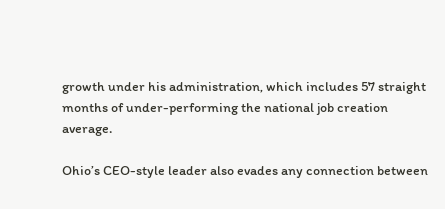growth under his administration, which includes 57 straight months of under-performing the national job creation average.

Ohio’s CEO-style leader also evades any connection between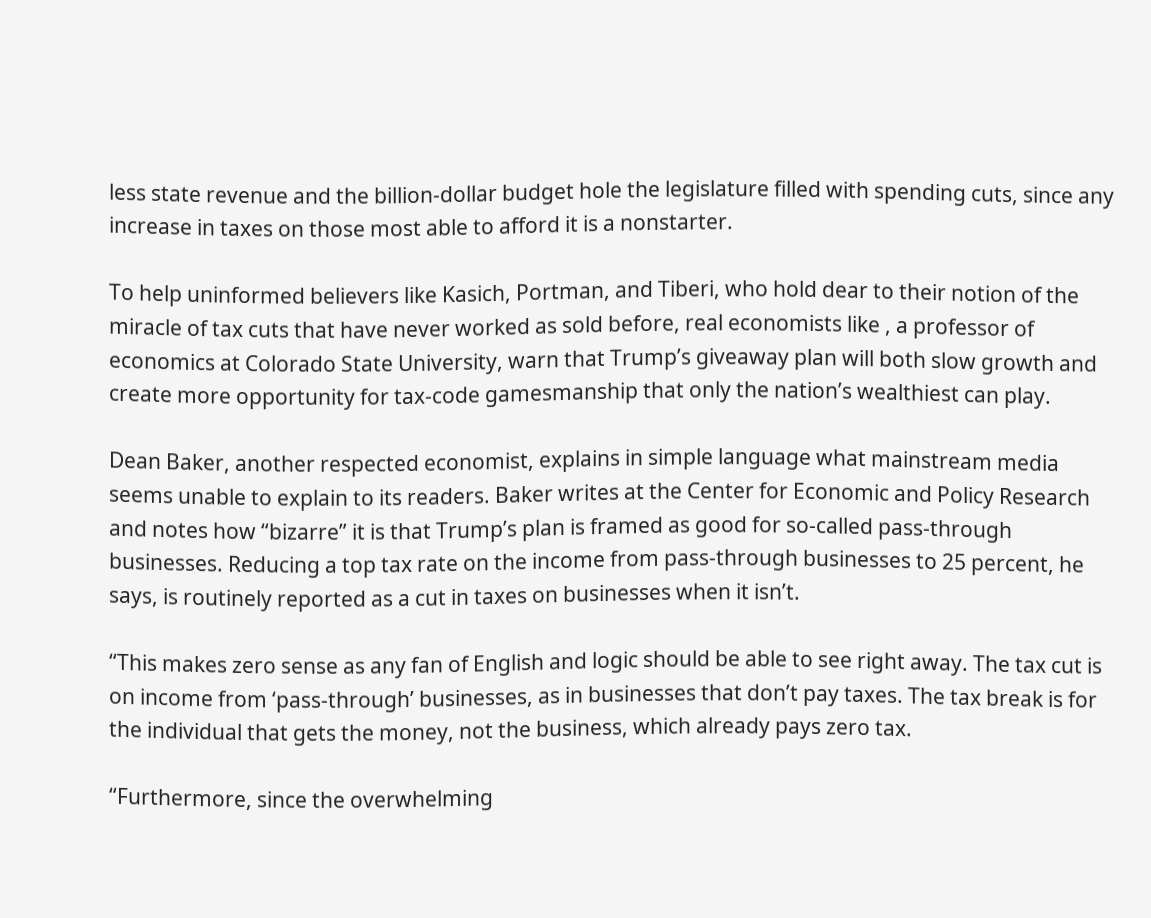less state revenue and the billion-dollar budget hole the legislature filled with spending cuts, since any increase in taxes on those most able to afford it is a nonstarter.

To help uninformed believers like Kasich, Portman, and Tiberi, who hold dear to their notion of the miracle of tax cuts that have never worked as sold before, real economists like , a professor of economics at Colorado State University, warn that Trump’s giveaway plan will both slow growth and create more opportunity for tax-code gamesmanship that only the nation’s wealthiest can play.

Dean Baker, another respected economist, explains in simple language what mainstream media seems unable to explain to its readers. Baker writes at the Center for Economic and Policy Research and notes how “bizarre” it is that Trump’s plan is framed as good for so-called pass-through businesses. Reducing a top tax rate on the income from pass-through businesses to 25 percent, he says, is routinely reported as a cut in taxes on businesses when it isn’t.

“This makes zero sense as any fan of English and logic should be able to see right away. The tax cut is on income from ‘pass-through’ businesses, as in businesses that don’t pay taxes. The tax break is for the individual that gets the money, not the business, which already pays zero tax.

“Furthermore, since the overwhelming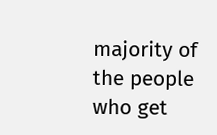majority of the people who get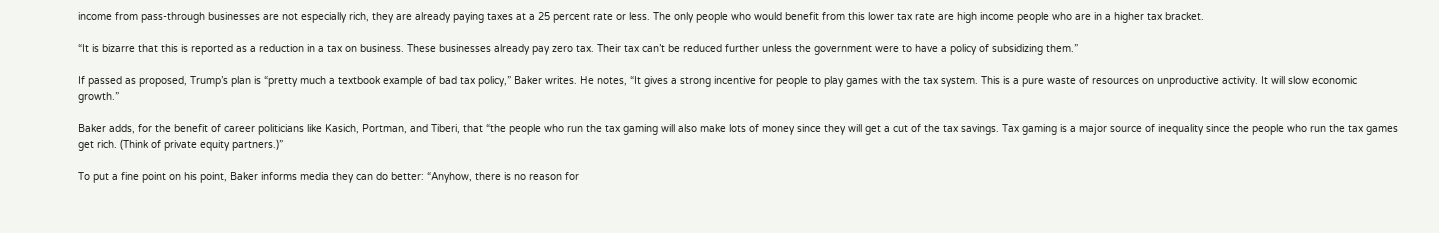income from pass-through businesses are not especially rich, they are already paying taxes at a 25 percent rate or less. The only people who would benefit from this lower tax rate are high income people who are in a higher tax bracket.

“It is bizarre that this is reported as a reduction in a tax on business. These businesses already pay zero tax. Their tax can’t be reduced further unless the government were to have a policy of subsidizing them.”

If passed as proposed, Trump’s plan is “pretty much a textbook example of bad tax policy,” Baker writes. He notes, “It gives a strong incentive for people to play games with the tax system. This is a pure waste of resources on unproductive activity. It will slow economic growth.”

Baker adds, for the benefit of career politicians like Kasich, Portman, and Tiberi, that “the people who run the tax gaming will also make lots of money since they will get a cut of the tax savings. Tax gaming is a major source of inequality since the people who run the tax games get rich. (Think of private equity partners.)”

To put a fine point on his point, Baker informs media they can do better: “Anyhow, there is no reason for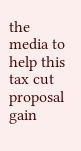the media to help this tax cut proposal gain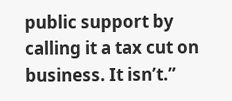public support by calling it a tax cut on business. It isn’t.”